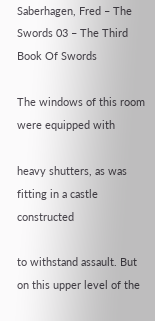Saberhagen, Fred – The Swords 03 – The Third Book Of Swords

The windows of this room were equipped with

heavy shutters, as was fitting in a castle constructed

to withstand assault. But on this upper level of the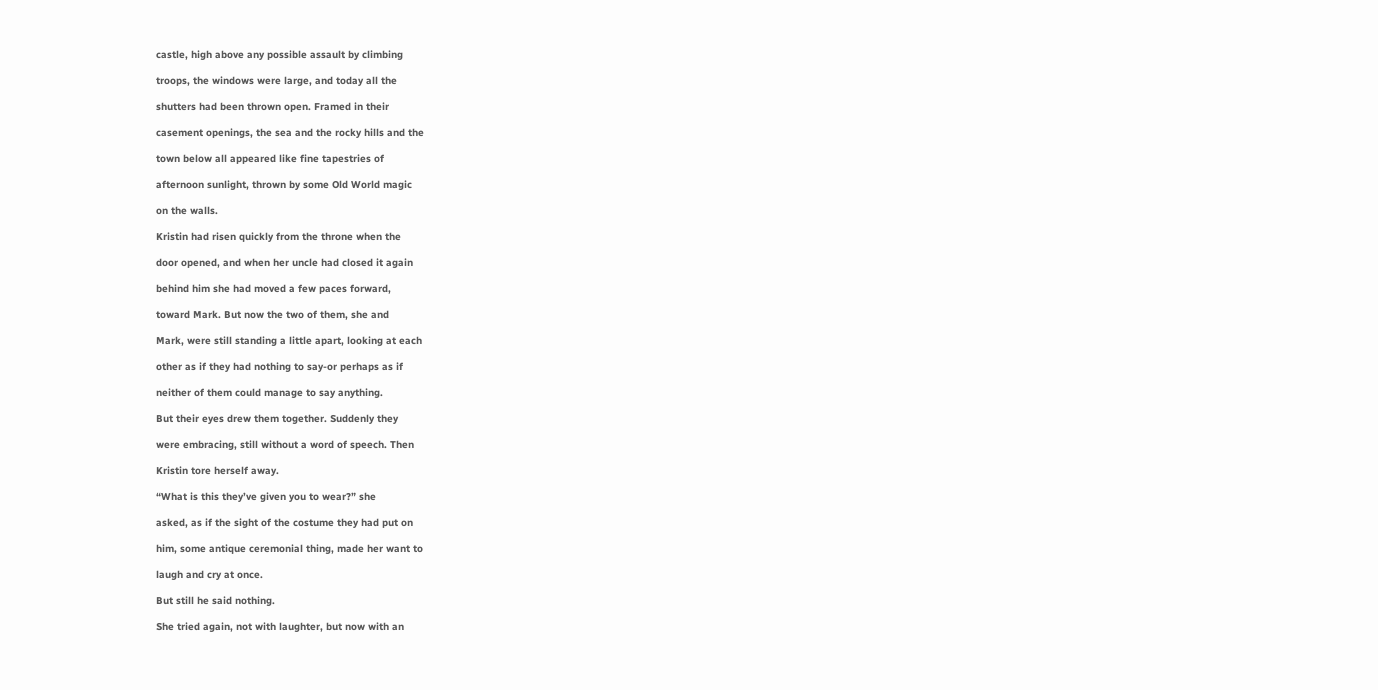castle, high above any possible assault by climbing

troops, the windows were large, and today all the

shutters had been thrown open. Framed in their

casement openings, the sea and the rocky hills and the

town below all appeared like fine tapestries of

afternoon sunlight, thrown by some Old World magic

on the walls.

Kristin had risen quickly from the throne when the

door opened, and when her uncle had closed it again

behind him she had moved a few paces forward,

toward Mark. But now the two of them, she and

Mark, were still standing a little apart, looking at each

other as if they had nothing to say-or perhaps as if

neither of them could manage to say anything.

But their eyes drew them together. Suddenly they

were embracing, still without a word of speech. Then

Kristin tore herself away.

“What is this they’ve given you to wear?” she

asked, as if the sight of the costume they had put on

him, some antique ceremonial thing, made her want to

laugh and cry at once.

But still he said nothing.

She tried again, not with laughter, but now with an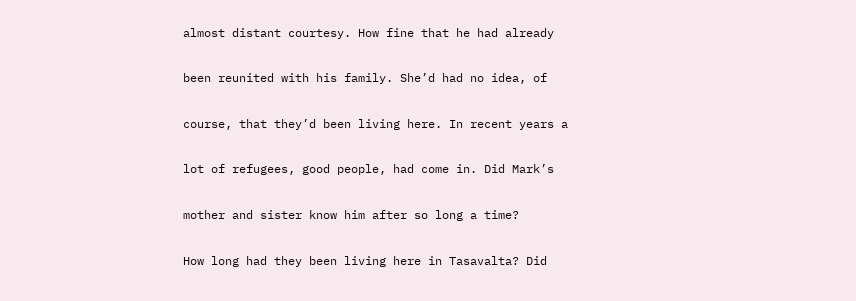almost distant courtesy. How fine that he had already

been reunited with his family. She’d had no idea, of

course, that they’d been living here. In recent years a

lot of refugees, good people, had come in. Did Mark’s

mother and sister know him after so long a time?

How long had they been living here in Tasavalta? Did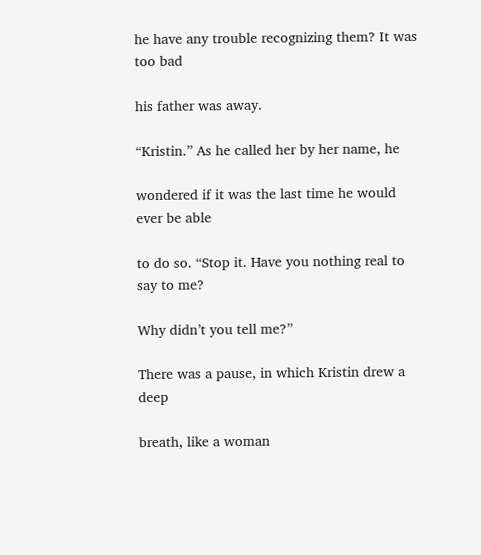he have any trouble recognizing them? It was too bad

his father was away.

“Kristin.” As he called her by her name, he

wondered if it was the last time he would ever be able

to do so. “Stop it. Have you nothing real to say to me?

Why didn’t you tell me?”

There was a pause, in which Kristin drew a deep

breath, like a woman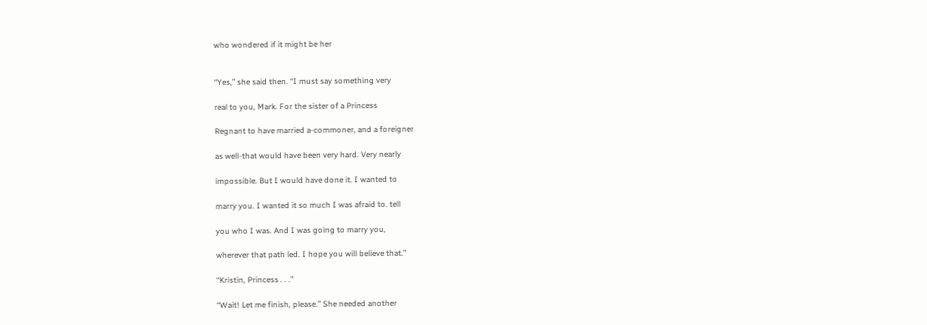who wondered if it might be her


“Yes,” she said then. “I must say something very

real to you, Mark. For the sister of a Princess

Regnant to have married a-commoner, and a foreigner

as well-that would have been very hard. Very nearly

impossible. But I would have done it. I wanted to

marry you. I wanted it so much I was afraid to. tell

you who I was. And I was going to marry you,

wherever that path led. I hope you will believe that.”

“Kristin, Princess . . .”

“Wait! Let me finish, please.” She needed another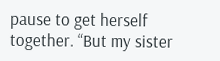pause to get herself together. “But my sister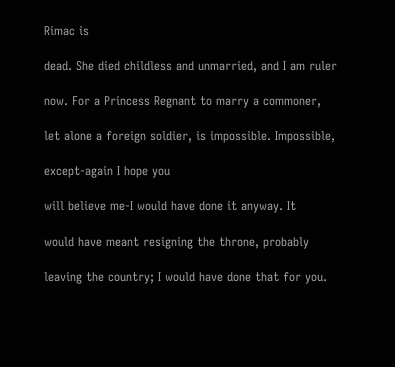Rimac is

dead. She died childless and unmarried, and I am ruler

now. For a Princess Regnant to marry a commoner,

let alone a foreign soldier, is impossible. Impossible,

except-again I hope you

will believe me-I would have done it anyway. It

would have meant resigning the throne, probably

leaving the country; I would have done that for you.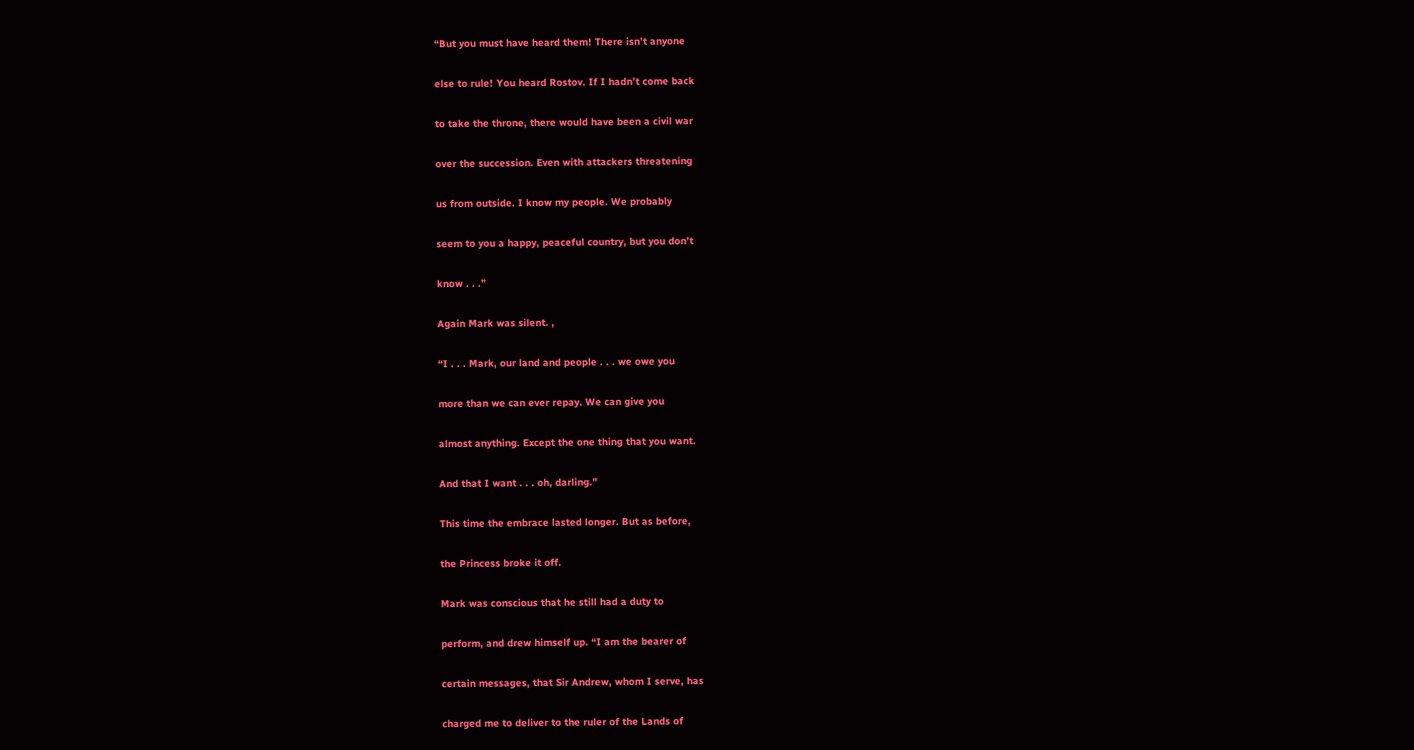“But you must have heard them! There isn’t anyone

else to rule! You heard Rostov. If I hadn’t come back

to take the throne, there would have been a civil war

over the succession. Even with attackers threatening

us from outside. I know my people. We probably

seem to you a happy, peaceful country, but you don’t

know . . .”

Again Mark was silent. ,

“I . . . Mark, our land and people . . . we owe you

more than we can ever repay. We can give you

almost anything. Except the one thing that you want.

And that I want . . . oh, darling.”

This time the embrace lasted longer. But as before,

the Princess broke it off.

Mark was conscious that he still had a duty to

perform, and drew himself up. “I am the bearer of

certain messages, that Sir Andrew, whom I serve, has

charged me to deliver to the ruler of the Lands of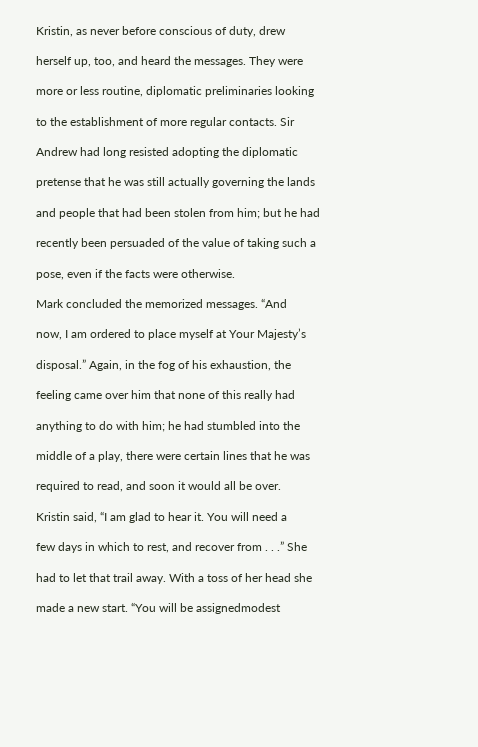Kristin, as never before conscious of duty, drew

herself up, too, and heard the messages. They were

more or less routine, diplomatic preliminaries looking

to the establishment of more regular contacts. Sir

Andrew had long resisted adopting the diplomatic

pretense that he was still actually governing the lands

and people that had been stolen from him; but he had

recently been persuaded of the value of taking such a

pose, even if the facts were otherwise.

Mark concluded the memorized messages. “And

now, I am ordered to place myself at Your Majesty’s

disposal.” Again, in the fog of his exhaustion, the

feeling came over him that none of this really had

anything to do with him; he had stumbled into the

middle of a play, there were certain lines that he was

required to read, and soon it would all be over.

Kristin said, “I am glad to hear it. You will need a

few days in which to rest, and recover from . . .” She

had to let that trail away. With a toss of her head she

made a new start. “You will be assignedmodest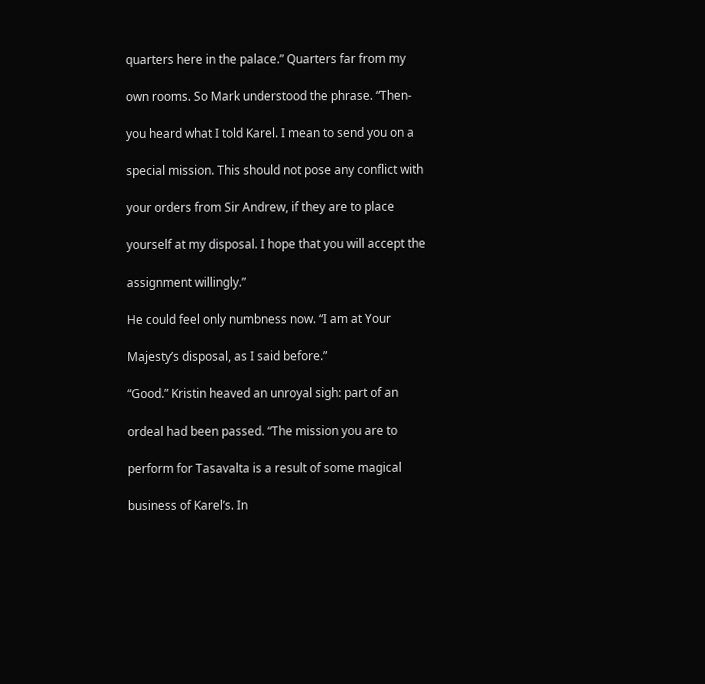quarters here in the palace.” Quarters far from my

own rooms. So Mark understood the phrase. “Then-

you heard what I told Karel. I mean to send you on a

special mission. This should not pose any conflict with

your orders from Sir Andrew, if they are to place

yourself at my disposal. I hope that you will accept the

assignment willingly.”

He could feel only numbness now. “I am at Your

Majesty’s disposal, as I said before.”

“Good.” Kristin heaved an unroyal sigh: part of an

ordeal had been passed. “The mission you are to

perform for Tasavalta is a result of some magical

business of Karel’s. In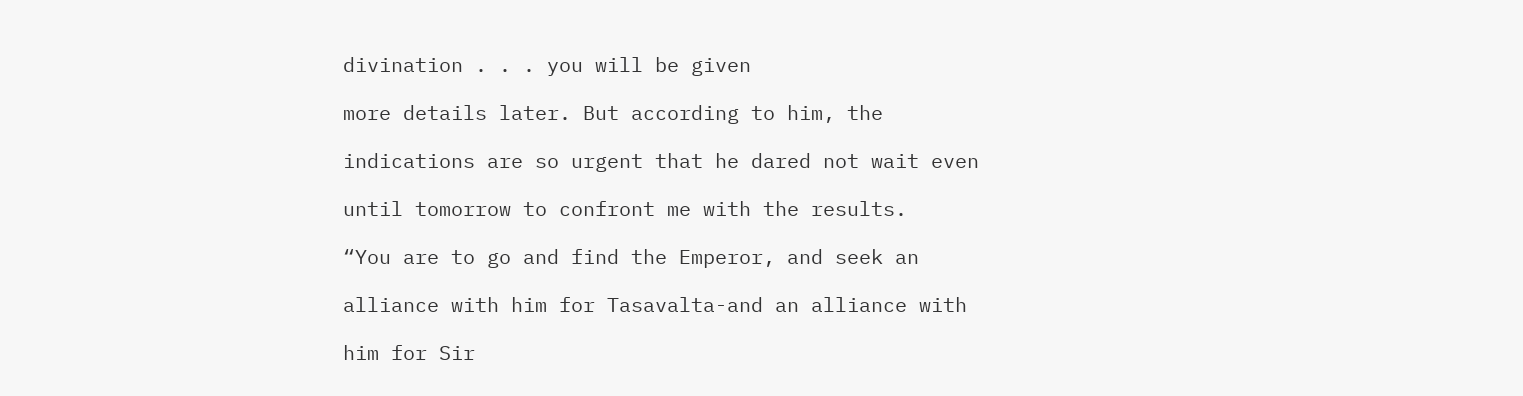divination . . . you will be given

more details later. But according to him, the

indications are so urgent that he dared not wait even

until tomorrow to confront me with the results.

“You are to go and find the Emperor, and seek an

alliance with him for Tasavalta-and an alliance with

him for Sir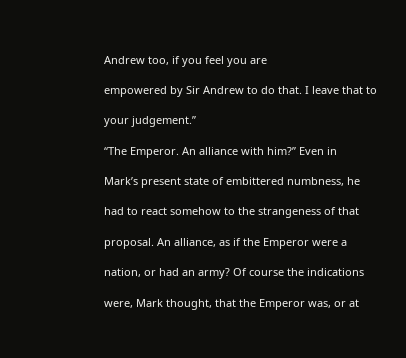Andrew too, if you feel you are

empowered by Sir Andrew to do that. I leave that to

your judgement.”

“The Emperor. An alliance with him?” Even in

Mark’s present state of embittered numbness, he

had to react somehow to the strangeness of that

proposal. An alliance, as if the Emperor were a

nation, or had an army? Of course the indications

were, Mark thought, that the Emperor was, or at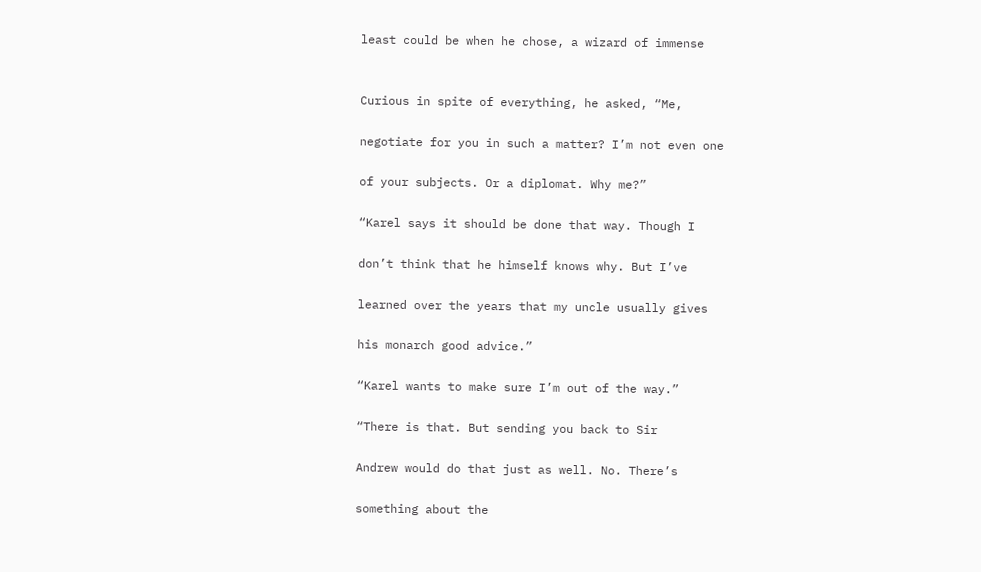least could be when he chose, a wizard of immense


Curious in spite of everything, he asked, “Me,

negotiate for you in such a matter? I’m not even one

of your subjects. Or a diplomat. Why me?”

“Karel says it should be done that way. Though I

don’t think that he himself knows why. But I’ve

learned over the years that my uncle usually gives

his monarch good advice.”

“Karel wants to make sure I’m out of the way.”

“There is that. But sending you back to Sir

Andrew would do that just as well. No. There’s

something about the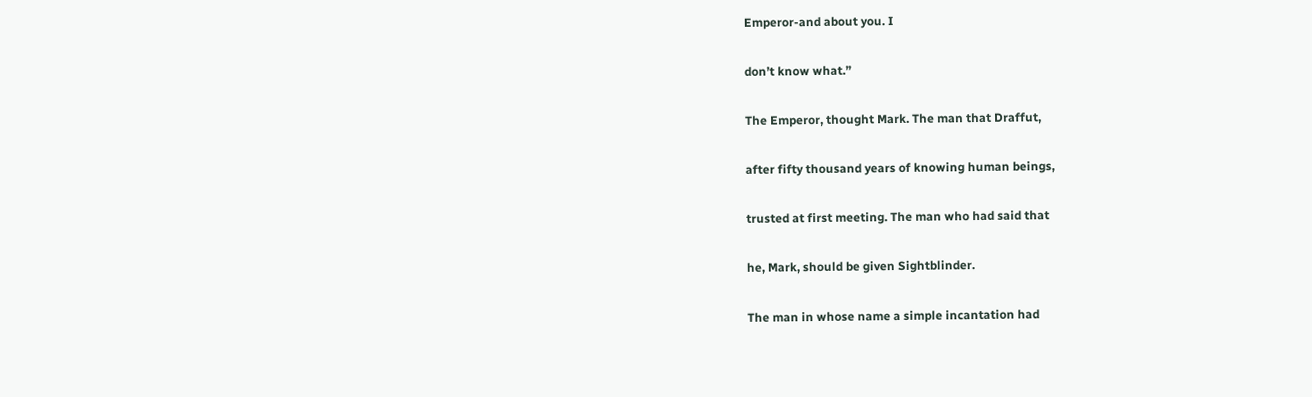Emperor-and about you. I

don’t know what.”

The Emperor, thought Mark. The man that Draffut,

after fifty thousand years of knowing human beings,

trusted at first meeting. The man who had said that

he, Mark, should be given Sightblinder.

The man in whose name a simple incantation had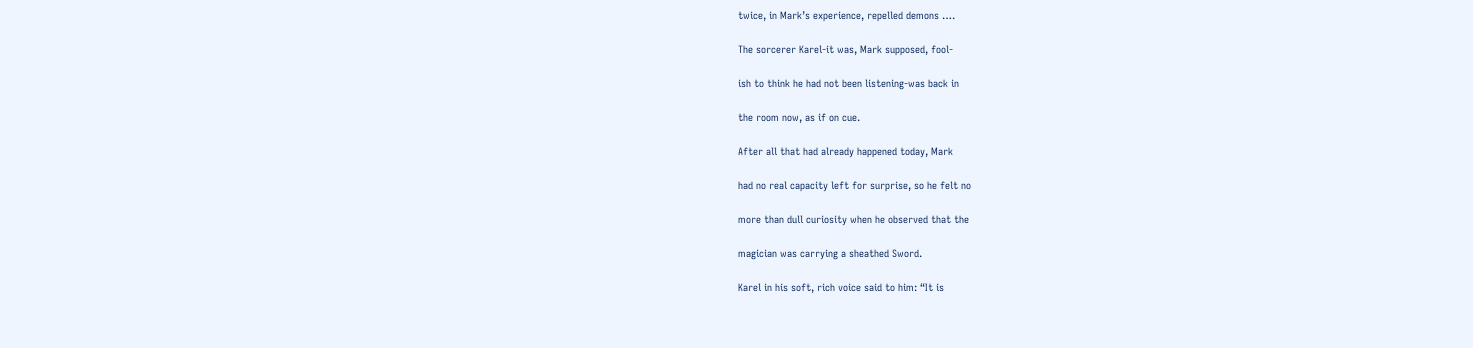twice, in Mark’s experience, repelled demons ….

The sorcerer Karel-it was, Mark supposed, fool-

ish to think he had not been listening-was back in

the room now, as if on cue.

After all that had already happened today, Mark

had no real capacity left for surprise, so he felt no

more than dull curiosity when he observed that the

magician was carrying a sheathed Sword.

Karel in his soft, rich voice said to him: “It is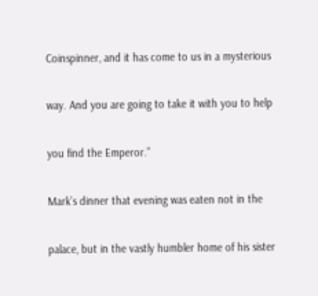Coinspinner, and it has come to us in a mysterious

way. And you are going to take it with you to help

you find the Emperor.”

Mark’s dinner that evening was eaten not in the

palace, but in the vastly humbler home of his sister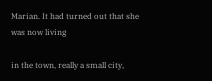Marian. It had turned out that she was now living

in the town, really a small city,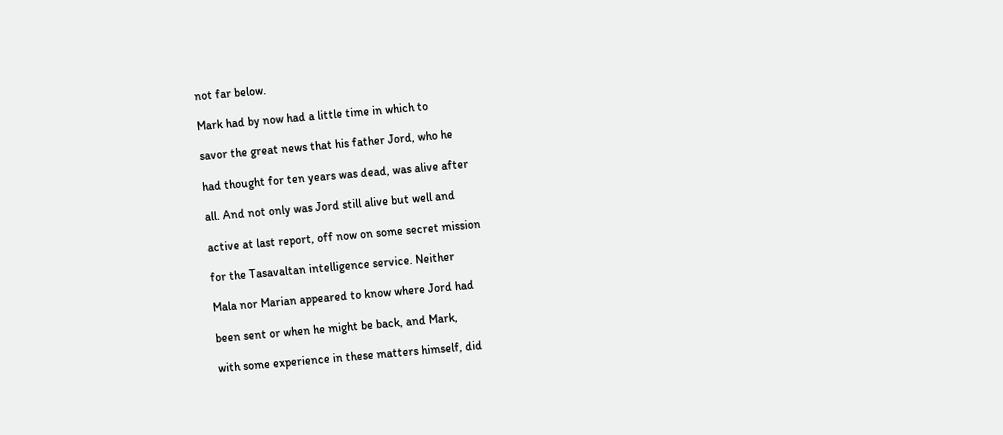not far below.

Mark had by now had a little time in which to

savor the great news that his father Jord, who he

had thought for ten years was dead, was alive after

all. And not only was Jord still alive but well and

active at last report, off now on some secret mission

for the Tasavaltan intelligence service. Neither

Mala nor Marian appeared to know where Jord had

been sent or when he might be back, and Mark,

with some experience in these matters himself, did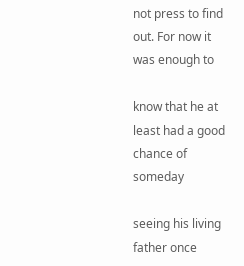not press to find out. For now it was enough to

know that he at least had a good chance of someday

seeing his living father once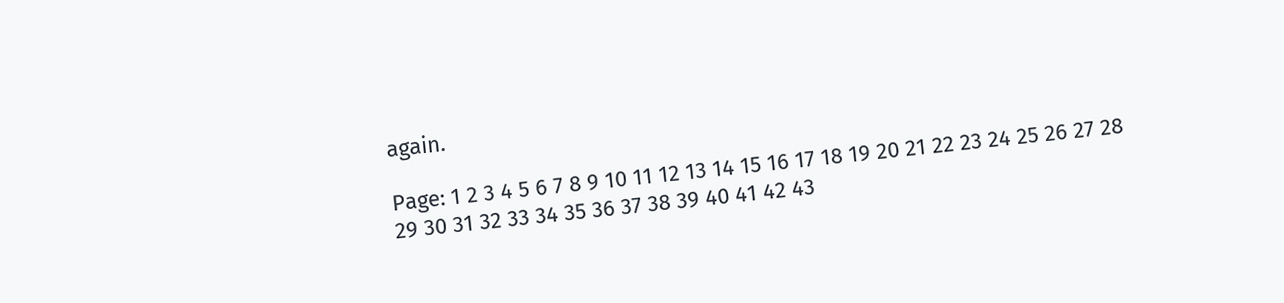again.

Page: 1 2 3 4 5 6 7 8 9 10 11 12 13 14 15 16 17 18 19 20 21 22 23 24 25 26 27 28 29 30 31 32 33 34 35 36 37 38 39 40 41 42 43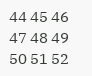44 45 46 47 48 49 50 51 52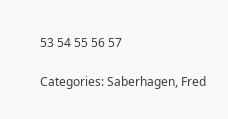53 54 55 56 57

Categories: Saberhagen, Fred